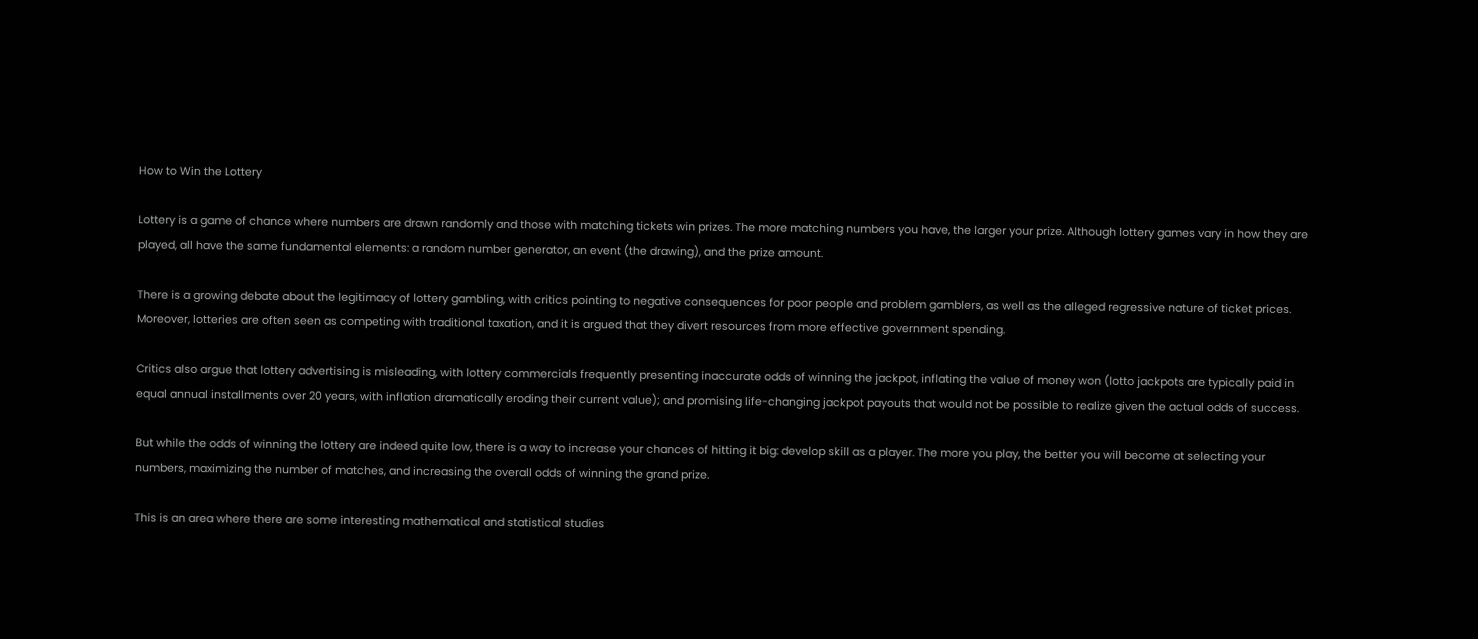How to Win the Lottery

Lottery is a game of chance where numbers are drawn randomly and those with matching tickets win prizes. The more matching numbers you have, the larger your prize. Although lottery games vary in how they are played, all have the same fundamental elements: a random number generator, an event (the drawing), and the prize amount.

There is a growing debate about the legitimacy of lottery gambling, with critics pointing to negative consequences for poor people and problem gamblers, as well as the alleged regressive nature of ticket prices. Moreover, lotteries are often seen as competing with traditional taxation, and it is argued that they divert resources from more effective government spending.

Critics also argue that lottery advertising is misleading, with lottery commercials frequently presenting inaccurate odds of winning the jackpot, inflating the value of money won (lotto jackpots are typically paid in equal annual installments over 20 years, with inflation dramatically eroding their current value); and promising life-changing jackpot payouts that would not be possible to realize given the actual odds of success.

But while the odds of winning the lottery are indeed quite low, there is a way to increase your chances of hitting it big: develop skill as a player. The more you play, the better you will become at selecting your numbers, maximizing the number of matches, and increasing the overall odds of winning the grand prize.

This is an area where there are some interesting mathematical and statistical studies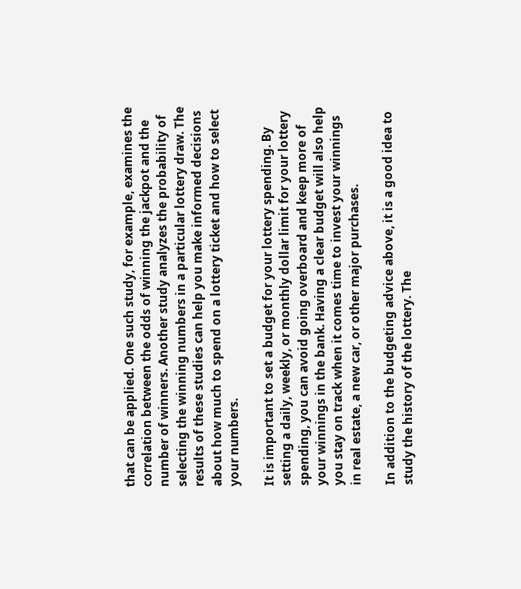that can be applied. One such study, for example, examines the correlation between the odds of winning the jackpot and the number of winners. Another study analyzes the probability of selecting the winning numbers in a particular lottery draw. The results of these studies can help you make informed decisions about how much to spend on a lottery ticket and how to select your numbers.

It is important to set a budget for your lottery spending. By setting a daily, weekly, or monthly dollar limit for your lottery spending, you can avoid going overboard and keep more of your winnings in the bank. Having a clear budget will also help you stay on track when it comes time to invest your winnings in real estate, a new car, or other major purchases.

In addition to the budgeting advice above, it is a good idea to study the history of the lottery. The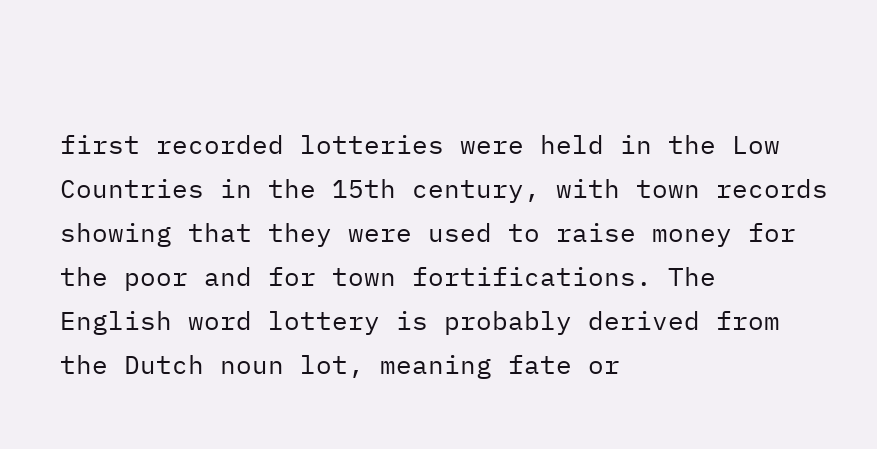first recorded lotteries were held in the Low Countries in the 15th century, with town records showing that they were used to raise money for the poor and for town fortifications. The English word lottery is probably derived from the Dutch noun lot, meaning fate or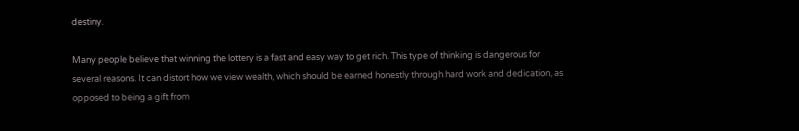destiny.

Many people believe that winning the lottery is a fast and easy way to get rich. This type of thinking is dangerous for several reasons. It can distort how we view wealth, which should be earned honestly through hard work and dedication, as opposed to being a gift from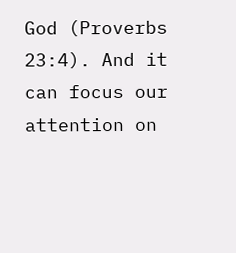God (Proverbs 23:4). And it can focus our attention on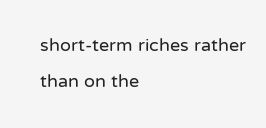short-term riches rather than on the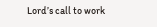Lord’s call to work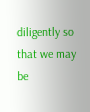diligently so that we may be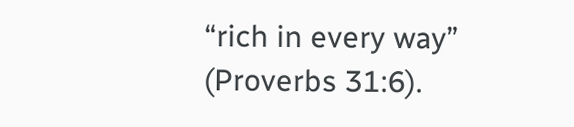“rich in every way” (Proverbs 31:6).